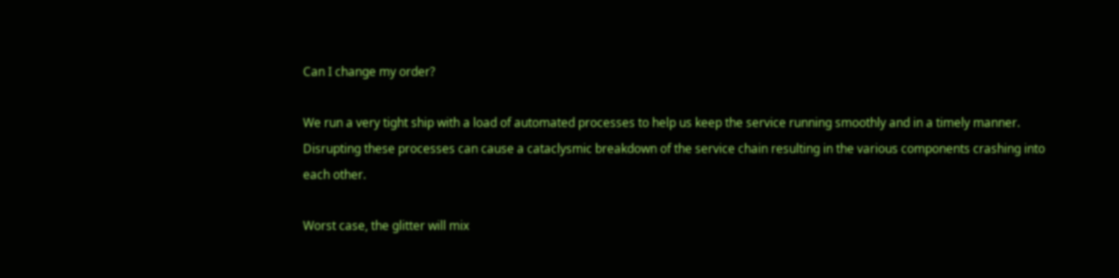Can I change my order?

We run a very tight ship with a load of automated processes to help us keep the service running smoothly and in a timely manner. Disrupting these processes can cause a cataclysmic breakdown of the service chain resulting in the various components crashing into each other.

Worst case, the glitter will mix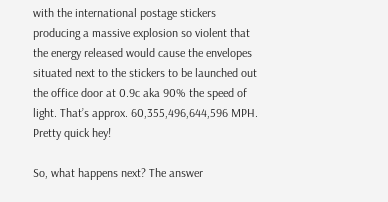with the international postage stickers producing a massive explosion so violent that the energy released would cause the envelopes situated next to the stickers to be launched out the office door at 0.9c aka 90% the speed of light. That’s approx. 60,355,496,644,596 MPH. Pretty quick hey!

So, what happens next? The answer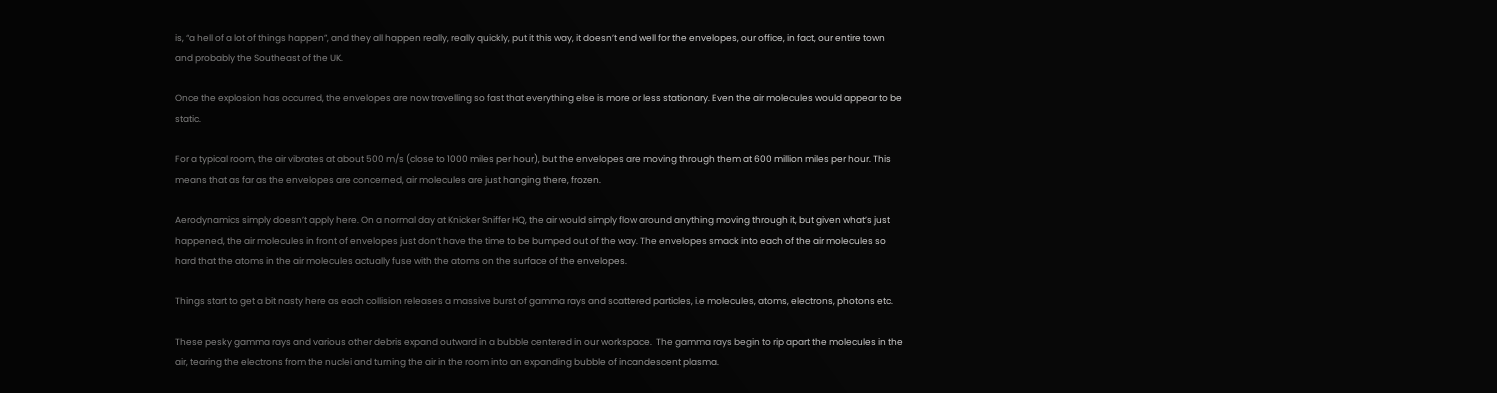is, “a hell of a lot of things happen”, and they all happen really, really quickly, put it this way, it doesn’t end well for the envelopes, our office, in fact, our entire town and probably the Southeast of the UK.

Once the explosion has occurred, the envelopes are now travelling so fast that everything else is more or less stationary. Even the air molecules would appear to be static.

For a typical room, the air vibrates at about 500 m/s (close to 1000 miles per hour), but the envelopes are moving through them at 600 million miles per hour. This means that as far as the envelopes are concerned, air molecules are just hanging there, frozen.

Aerodynamics simply doesn’t apply here. On a normal day at Knicker Sniffer HQ, the air would simply flow around anything moving through it, but given what’s just happened, the air molecules in front of envelopes just don’t have the time to be bumped out of the way. The envelopes smack into each of the air molecules so hard that the atoms in the air molecules actually fuse with the atoms on the surface of the envelopes.

Things start to get a bit nasty here as each collision releases a massive burst of gamma rays and scattered particles, i.e molecules, atoms, electrons, photons etc.

These pesky gamma rays and various other debris expand outward in a bubble centered in our workspace.  The gamma rays begin to rip apart the molecules in the air, tearing the electrons from the nuclei and turning the air in the room into an expanding bubble of incandescent plasma.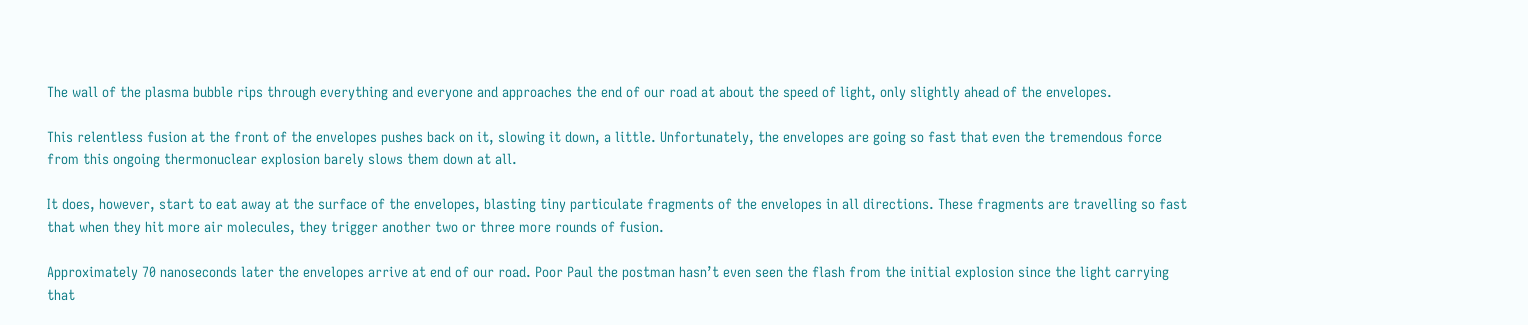The wall of the plasma bubble rips through everything and everyone and approaches the end of our road at about the speed of light, only slightly ahead of the envelopes.

This relentless fusion at the front of the envelopes pushes back on it, slowing it down, a little. Unfortunately, the envelopes are going so fast that even the tremendous force from this ongoing thermonuclear explosion barely slows them down at all.

It does, however, start to eat away at the surface of the envelopes, blasting tiny particulate fragments of the envelopes in all directions. These fragments are travelling so fast that when they hit more air molecules, they trigger another two or three more rounds of fusion.

Approximately 70 nanoseconds later the envelopes arrive at end of our road. Poor Paul the postman hasn’t even seen the flash from the initial explosion since the light carrying that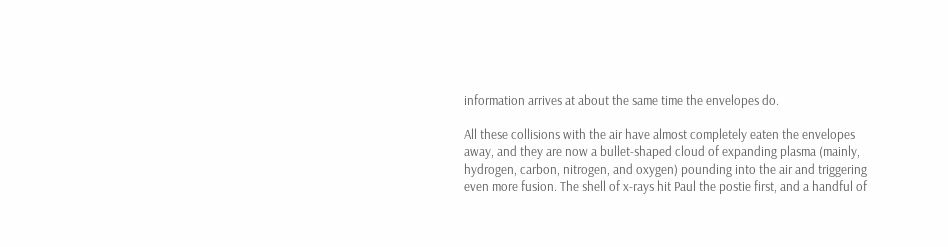information arrives at about the same time the envelopes do.

All these collisions with the air have almost completely eaten the envelopes away, and they are now a bullet-shaped cloud of expanding plasma (mainly, hydrogen, carbon, nitrogen, and oxygen) pounding into the air and triggering even more fusion. The shell of x-rays hit Paul the postie first, and a handful of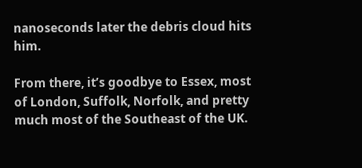nanoseconds later the debris cloud hits him.

From there, it’s goodbye to Essex, most of London, Suffolk, Norfolk, and pretty much most of the Southeast of the UK.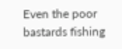Even the poor bastards fishing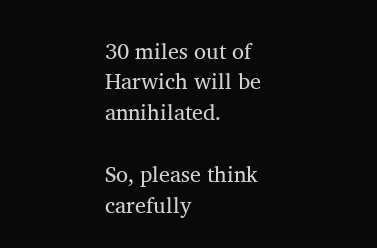30 miles out of Harwich will be annihilated.

So, please think carefully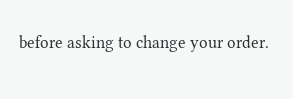before asking to change your order.